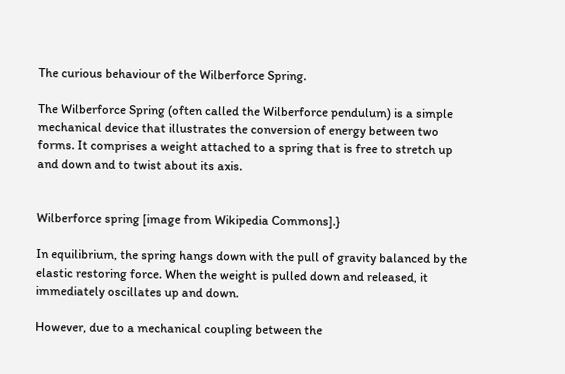The curious behaviour of the Wilberforce Spring.

The Wilberforce Spring (often called the Wilberforce pendulum) is a simple mechanical device that illustrates the conversion of energy between two forms. It comprises a weight attached to a spring that is free to stretch up and down and to twist about its axis.


Wilberforce spring [image from Wikipedia Commons].}

In equilibrium, the spring hangs down with the pull of gravity balanced by the elastic restoring force. When the weight is pulled down and released, it immediately oscillates up and down.

However, due to a mechanical coupling between the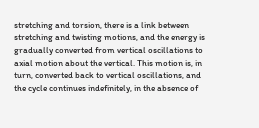stretching and torsion, there is a link between stretching and twisting motions, and the energy is gradually converted from vertical oscillations to axial motion about the vertical. This motion is, in turn, converted back to vertical oscillations, and the cycle continues indefinitely, in the absence of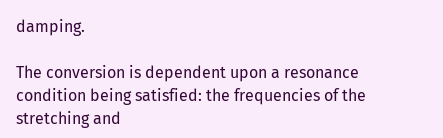damping.

The conversion is dependent upon a resonance condition being satisfied: the frequencies of the stretching and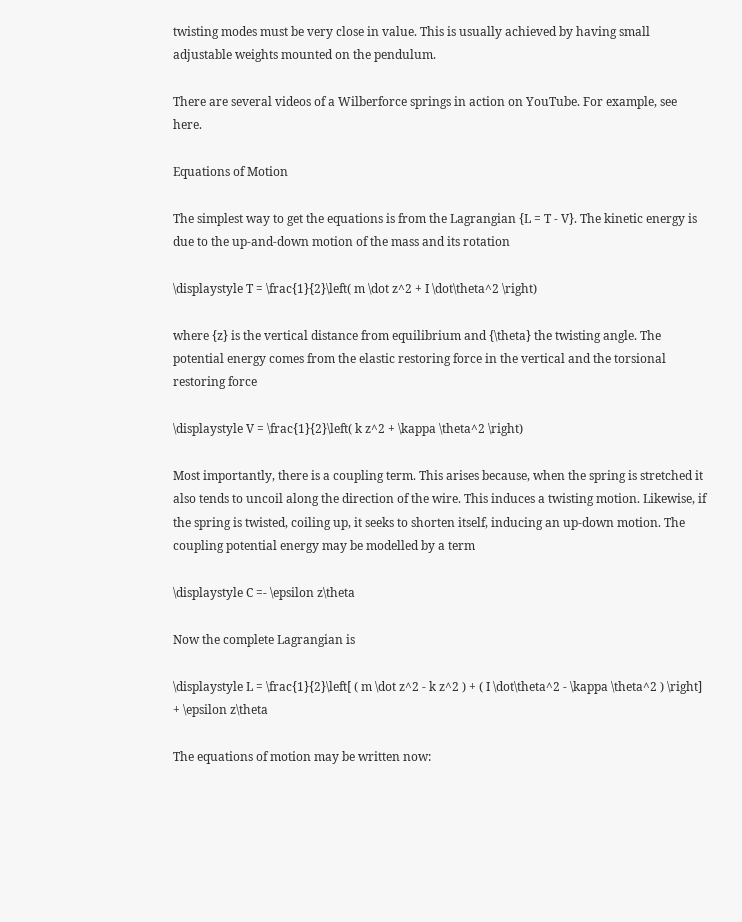twisting modes must be very close in value. This is usually achieved by having small adjustable weights mounted on the pendulum.

There are several videos of a Wilberforce springs in action on YouTube. For example, see here.

Equations of Motion

The simplest way to get the equations is from the Lagrangian {L = T - V}. The kinetic energy is due to the up-and-down motion of the mass and its rotation

\displaystyle T = \frac{1}{2}\left( m \dot z^2 + I \dot\theta^2 \right)

where {z} is the vertical distance from equilibrium and {\theta} the twisting angle. The potential energy comes from the elastic restoring force in the vertical and the torsional restoring force

\displaystyle V = \frac{1}{2}\left( k z^2 + \kappa \theta^2 \right)

Most importantly, there is a coupling term. This arises because, when the spring is stretched it also tends to uncoil along the direction of the wire. This induces a twisting motion. Likewise, if the spring is twisted, coiling up, it seeks to shorten itself, inducing an up-down motion. The coupling potential energy may be modelled by a term

\displaystyle C =- \epsilon z\theta

Now the complete Lagrangian is

\displaystyle L = \frac{1}{2}\left[ ( m \dot z^2 - k z^2 ) + ( I \dot\theta^2 - \kappa \theta^2 ) \right] + \epsilon z\theta

The equations of motion may be written now: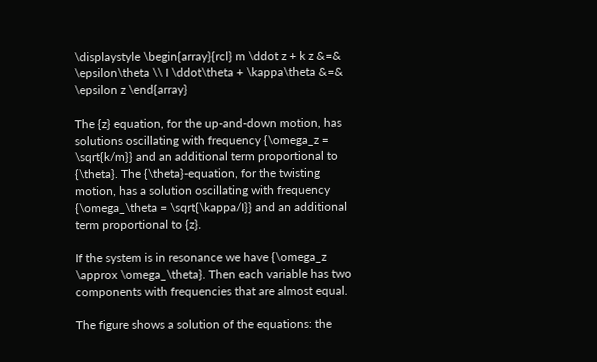\displaystyle \begin{array}{rcl} m \ddot z + k z &=& \epsilon\theta \\ I \ddot\theta + \kappa\theta &=& \epsilon z \end{array}

The {z} equation, for the up-and-down motion, has solutions oscillating with frequency {\omega_z = \sqrt{k/m}} and an additional term proportional to {\theta}. The {\theta}-equation, for the twisting motion, has a solution oscillating with frequency {\omega_\theta = \sqrt{\kappa/I}} and an additional term proportional to {z}.

If the system is in resonance we have {\omega_z \approx \omega_\theta}. Then each variable has two components with frequencies that are almost equal.

The figure shows a solution of the equations: the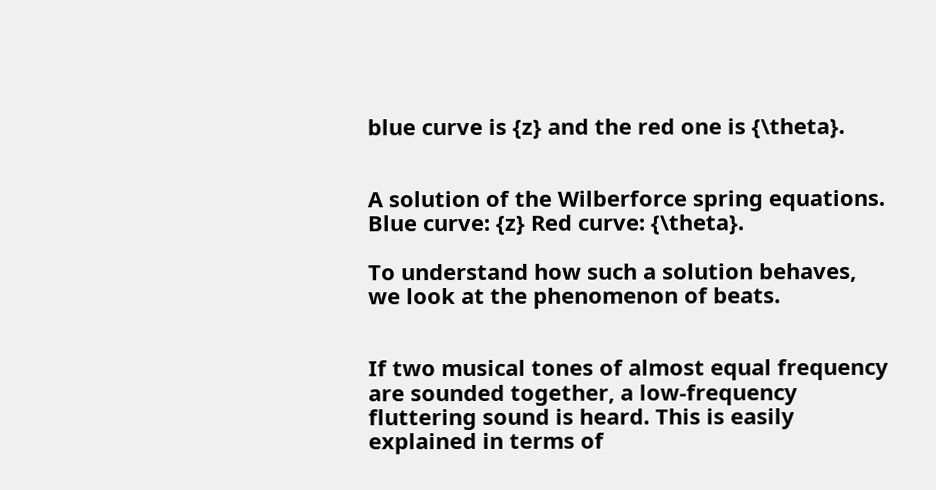blue curve is {z} and the red one is {\theta}.


A solution of the Wilberforce spring equations. Blue curve: {z} Red curve: {\theta}.

To understand how such a solution behaves, we look at the phenomenon of beats.


If two musical tones of almost equal frequency are sounded together, a low-frequency fluttering sound is heard. This is easily explained in terms of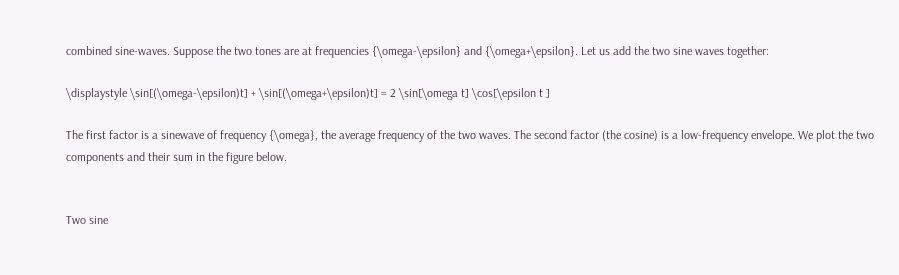combined sine-waves. Suppose the two tones are at frequencies {\omega-\epsilon} and {\omega+\epsilon}. Let us add the two sine waves together:

\displaystyle \sin[(\omega-\epsilon)t] + \sin[(\omega+\epsilon)t] = 2 \sin[\omega t] \cos[\epsilon t ]

The first factor is a sinewave of frequency {\omega}, the average frequency of the two waves. The second factor (the cosine) is a low-frequency envelope. We plot the two components and their sum in the figure below.


Two sine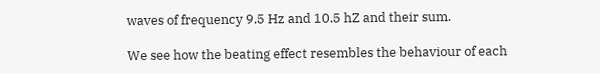waves of frequency 9.5 Hz and 10.5 hZ and their sum.

We see how the beating effect resembles the behaviour of each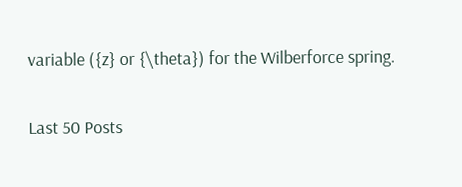variable ({z} or {\theta}) for the Wilberforce spring.

Last 50 Posts